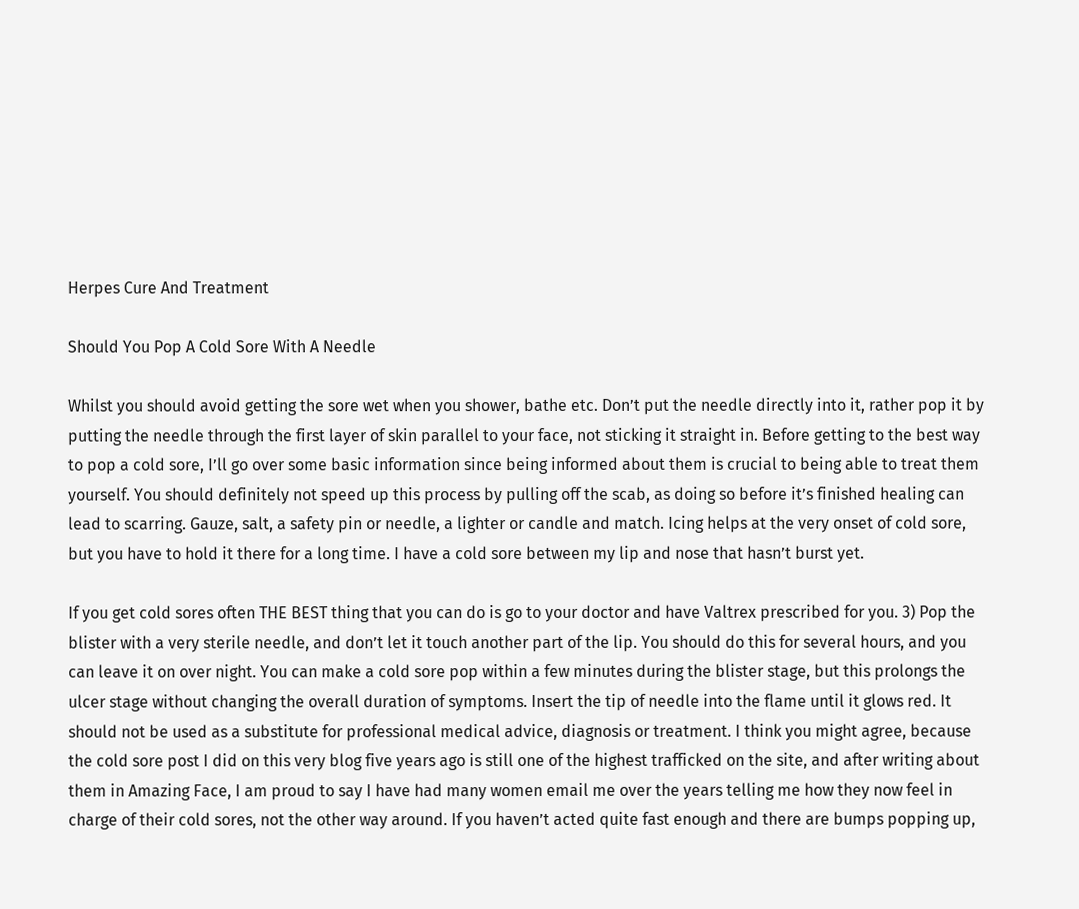Herpes Cure And Treatment

Should You Pop A Cold Sore With A Needle

Whilst you should avoid getting the sore wet when you shower, bathe etc. Don’t put the needle directly into it, rather pop it by putting the needle through the first layer of skin parallel to your face, not sticking it straight in. Before getting to the best way to pop a cold sore, I’ll go over some basic information since being informed about them is crucial to being able to treat them yourself. You should definitely not speed up this process by pulling off the scab, as doing so before it’s finished healing can lead to scarring. Gauze, salt, a safety pin or needle, a lighter or candle and match. Icing helps at the very onset of cold sore, but you have to hold it there for a long time. I have a cold sore between my lip and nose that hasn’t burst yet.

If you get cold sores often THE BEST thing that you can do is go to your doctor and have Valtrex prescribed for you. 3) Pop the blister with a very sterile needle, and don’t let it touch another part of the lip. You should do this for several hours, and you can leave it on over night. You can make a cold sore pop within a few minutes during the blister stage, but this prolongs the ulcer stage without changing the overall duration of symptoms. Insert the tip of needle into the flame until it glows red. It should not be used as a substitute for professional medical advice, diagnosis or treatment. I think you might agree, because the cold sore post I did on this very blog five years ago is still one of the highest trafficked on the site, and after writing about them in Amazing Face, I am proud to say I have had many women email me over the years telling me how they now feel in charge of their cold sores, not the other way around. If you haven’t acted quite fast enough and there are bumps popping up,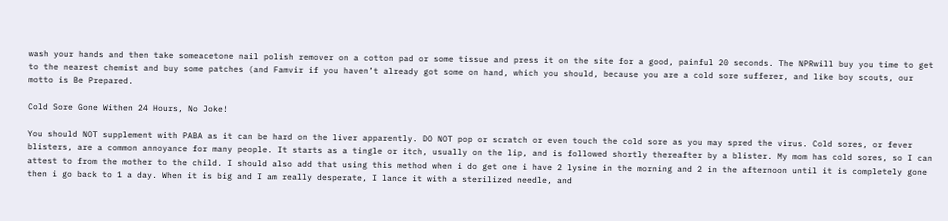wash your hands and then take someacetone nail polish remover on a cotton pad or some tissue and press it on the site for a good, painful 20 seconds. The NPRwill buy you time to get to the nearest chemist and buy some patches (and Famvir if you haven’t already got some on hand, which you should, because you are a cold sore sufferer, and like boy scouts, our motto is Be Prepared.

Cold Sore Gone Withen 24 Hours, No Joke!

You should NOT supplement with PABA as it can be hard on the liver apparently. DO NOT pop or scratch or even touch the cold sore as you may spred the virus. Cold sores, or fever blisters, are a common annoyance for many people. It starts as a tingle or itch, usually on the lip, and is followed shortly thereafter by a blister. My mom has cold sores, so I can attest to from the mother to the child. I should also add that using this method when i do get one i have 2 lysine in the morning and 2 in the afternoon until it is completely gone then i go back to 1 a day. When it is big and I am really desperate, I lance it with a sterilized needle, and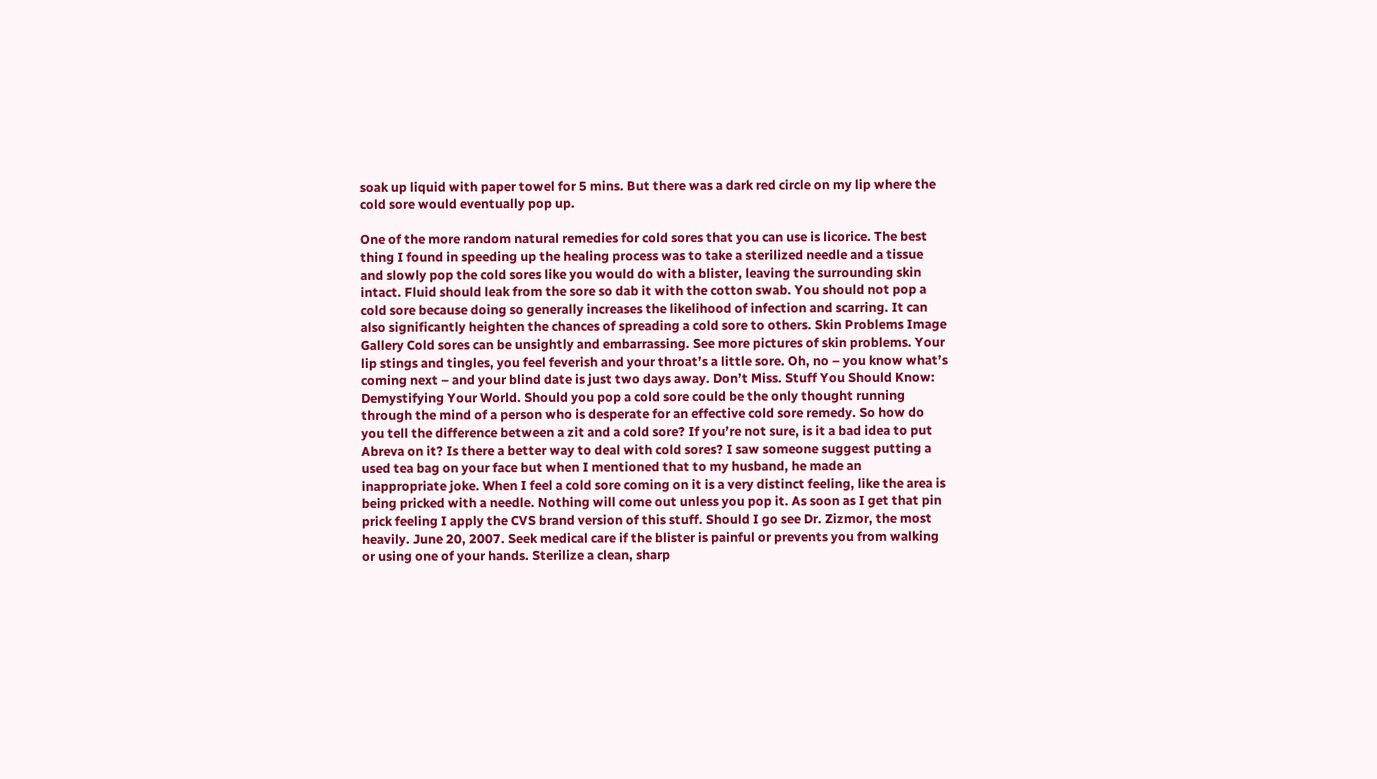soak up liquid with paper towel for 5 mins. But there was a dark red circle on my lip where the cold sore would eventually pop up.

One of the more random natural remedies for cold sores that you can use is licorice. The best thing I found in speeding up the healing process was to take a sterilized needle and a tissue and slowly pop the cold sores like you would do with a blister, leaving the surrounding skin intact. Fluid should leak from the sore so dab it with the cotton swab. You should not pop a cold sore because doing so generally increases the likelihood of infection and scarring. It can also significantly heighten the chances of spreading a cold sore to others. Skin Problems Image Gallery Cold sores can be unsightly and embarrassing. See more pictures of skin problems. Your lip stings and tingles, you feel feverish and your throat’s a little sore. Oh, no – you know what’s coming next – and your blind date is just two days away. Don’t Miss. Stuff You Should Know: Demystifying Your World. Should you pop a cold sore could be the only thought running through the mind of a person who is desperate for an effective cold sore remedy. So how do you tell the difference between a zit and a cold sore? If you’re not sure, is it a bad idea to put Abreva on it? Is there a better way to deal with cold sores? I saw someone suggest putting a used tea bag on your face but when I mentioned that to my husband, he made an inappropriate joke. When I feel a cold sore coming on it is a very distinct feeling, like the area is being pricked with a needle. Nothing will come out unless you pop it. As soon as I get that pin prick feeling I apply the CVS brand version of this stuff. Should I go see Dr. Zizmor, the most heavily. June 20, 2007. Seek medical care if the blister is painful or prevents you from walking or using one of your hands. Sterilize a clean, sharp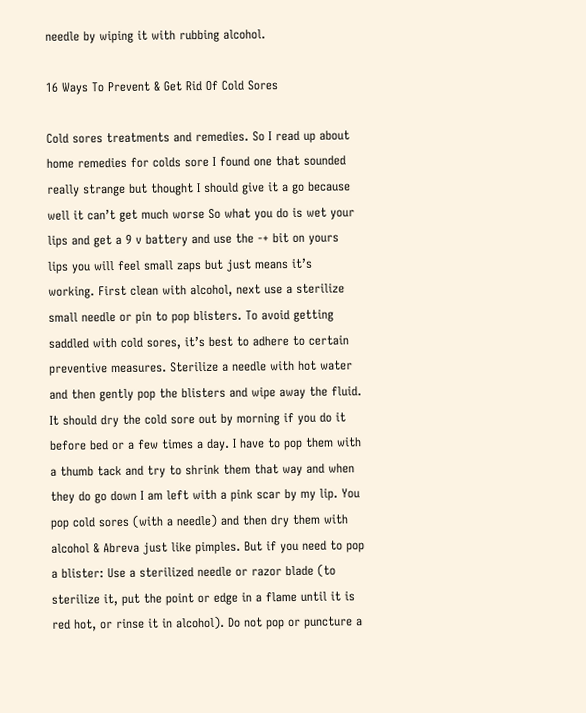needle by wiping it with rubbing alcohol.

16 Ways To Prevent & Get Rid Of Cold Sores

Cold sores treatments and remedies. So I read up about home remedies for colds sore I found one that sounded really strange but thought I should give it a go because well it can’t get much worse So what you do is wet your lips and get a 9 v battery and use the -+ bit on yours lips you will feel small zaps but just means it’s working. First clean with alcohol, next use a sterilize small needle or pin to pop blisters. To avoid getting saddled with cold sores, it’s best to adhere to certain preventive measures. Sterilize a needle with hot water and then gently pop the blisters and wipe away the fluid. It should dry the cold sore out by morning if you do it before bed or a few times a day. I have to pop them with a thumb tack and try to shrink them that way and when they do go down I am left with a pink scar by my lip. You pop cold sores (with a needle) and then dry them with alcohol & Abreva just like pimples. But if you need to pop a blister: Use a sterilized needle or razor blade (to sterilize it, put the point or edge in a flame until it is red hot, or rinse it in alcohol). Do not pop or puncture a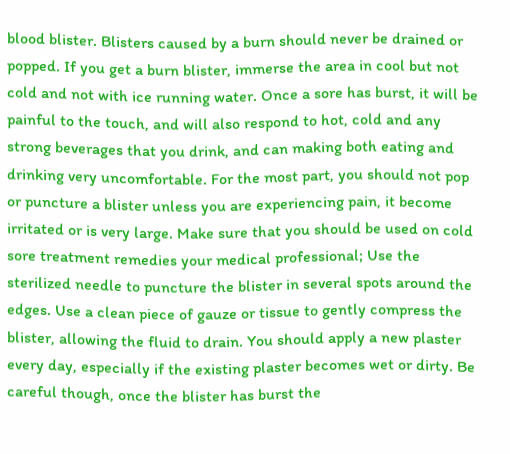blood blister. Blisters caused by a burn should never be drained or popped. If you get a burn blister, immerse the area in cool but not cold and not with ice running water. Once a sore has burst, it will be painful to the touch, and will also respond to hot, cold and any strong beverages that you drink, and can making both eating and drinking very uncomfortable. For the most part, you should not pop or puncture a blister unless you are experiencing pain, it become irritated or is very large. Make sure that you should be used on cold sore treatment remedies your medical professional; Use the sterilized needle to puncture the blister in several spots around the edges. Use a clean piece of gauze or tissue to gently compress the blister, allowing the fluid to drain. You should apply a new plaster every day, especially if the existing plaster becomes wet or dirty. Be careful though, once the blister has burst the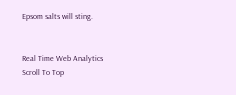Epsom salts will sting.


Real Time Web Analytics
Scroll To Top